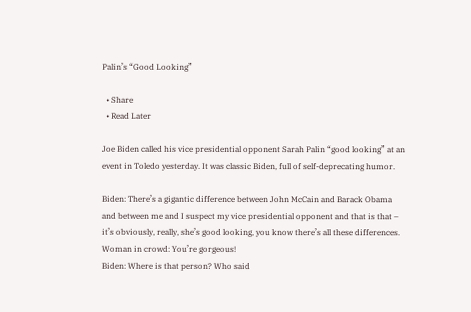Palin’s “Good Looking”

  • Share
  • Read Later

Joe Biden called his vice presidential opponent Sarah Palin “good looking” at an event in Toledo yesterday. It was classic Biden, full of self-deprecating humor.

Biden: There’s a gigantic difference between John McCain and Barack Obama and between me and I suspect my vice presidential opponent and that is that – it’s obviously, really, she’s good looking, you know there’s all these differences.
Woman in crowd: You’re gorgeous!
Biden: Where is that person? Who said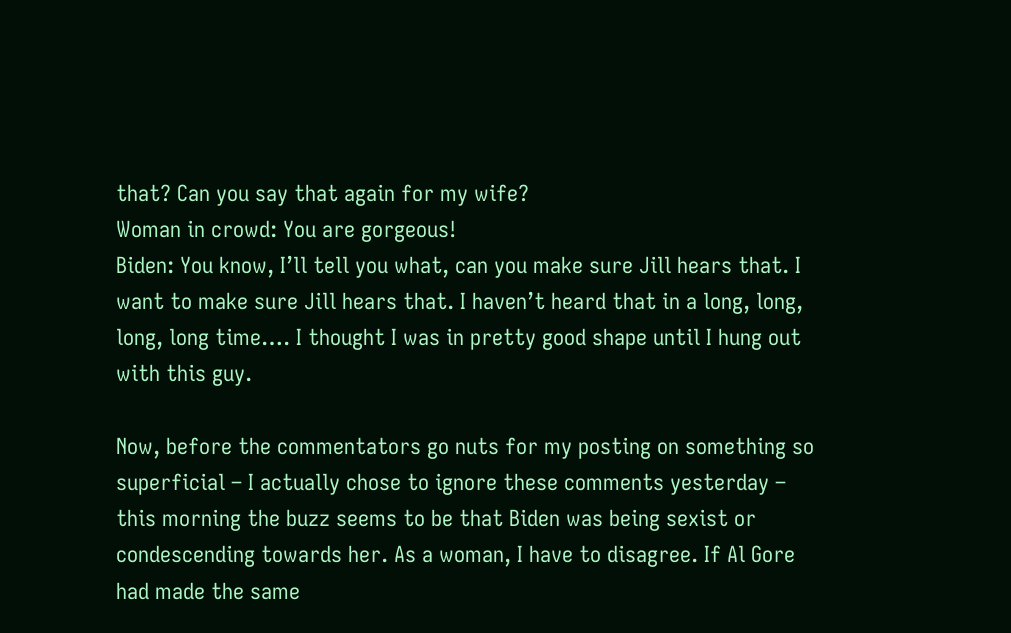that? Can you say that again for my wife?
Woman in crowd: You are gorgeous!
Biden: You know, I’ll tell you what, can you make sure Jill hears that. I want to make sure Jill hears that. I haven’t heard that in a long, long, long, long time…. I thought I was in pretty good shape until I hung out with this guy.

Now, before the commentators go nuts for my posting on something so superficial – I actually chose to ignore these comments yesterday – this morning the buzz seems to be that Biden was being sexist or condescending towards her. As a woman, I have to disagree. If Al Gore had made the same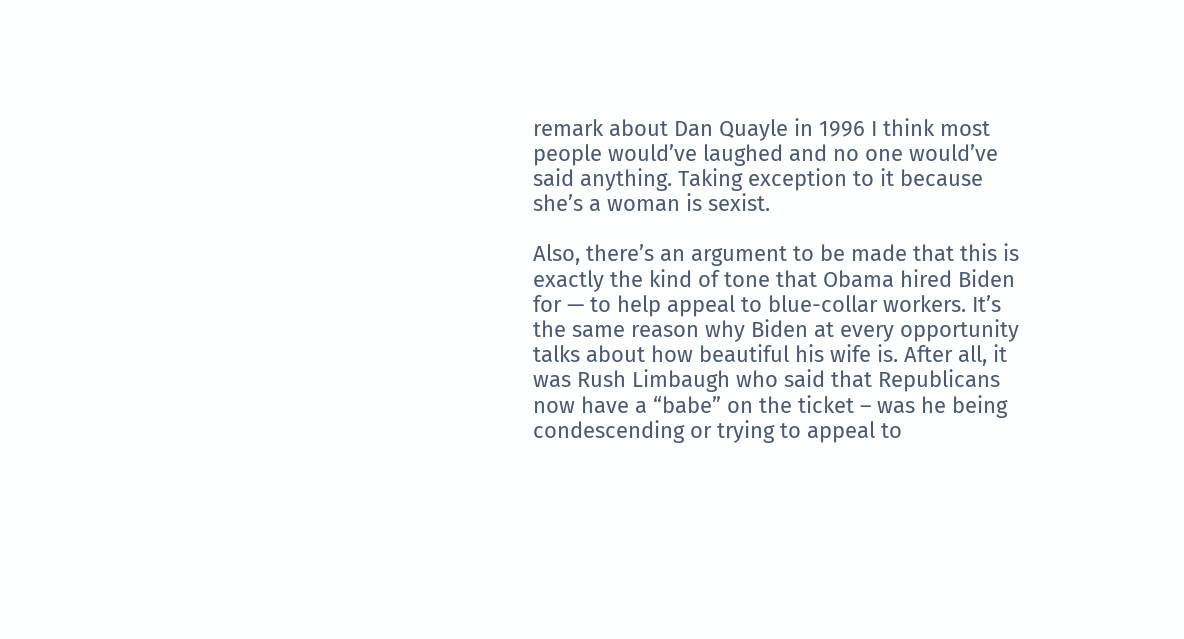remark about Dan Quayle in 1996 I think most people would’ve laughed and no one would’ve said anything. Taking exception to it because she’s a woman is sexist.

Also, there’s an argument to be made that this is exactly the kind of tone that Obama hired Biden for — to help appeal to blue-collar workers. It’s the same reason why Biden at every opportunity talks about how beautiful his wife is. After all, it was Rush Limbaugh who said that Republicans now have a “babe” on the ticket – was he being condescending or trying to appeal to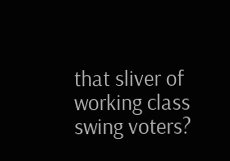that sliver of working class swing voters?